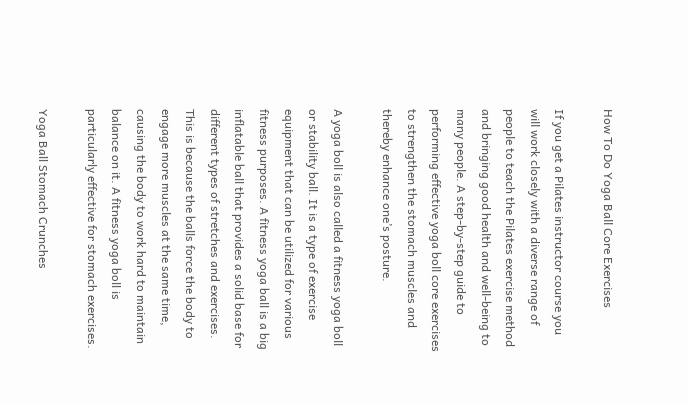How To Do Yoga Ball Core Exercises

If you get a Pilates instructor course you will work closely with a diverse range of people to teach the Pilates exercise method and bringing good health and well-being to many people. A step-by-step guide to performing effective yoga boll core exercises to strengthen the stomach muscles and thereby enhance one’s posture.

A yoga boll is also called a fitness yoga boll or stability ball. It is a type of exercise equipment that can be utilized for various fitness purposes. A fitness yoga ball is a big inflatable ball that provides a solid base for different types of stretches and exercises. This is because the balls force the body to engage more muscles at the same time, causing the body to work hard to maintain balance on it. A fitness yoga boll is particularly effective for stomach exercises.

Yoga Ball Stomach Crunches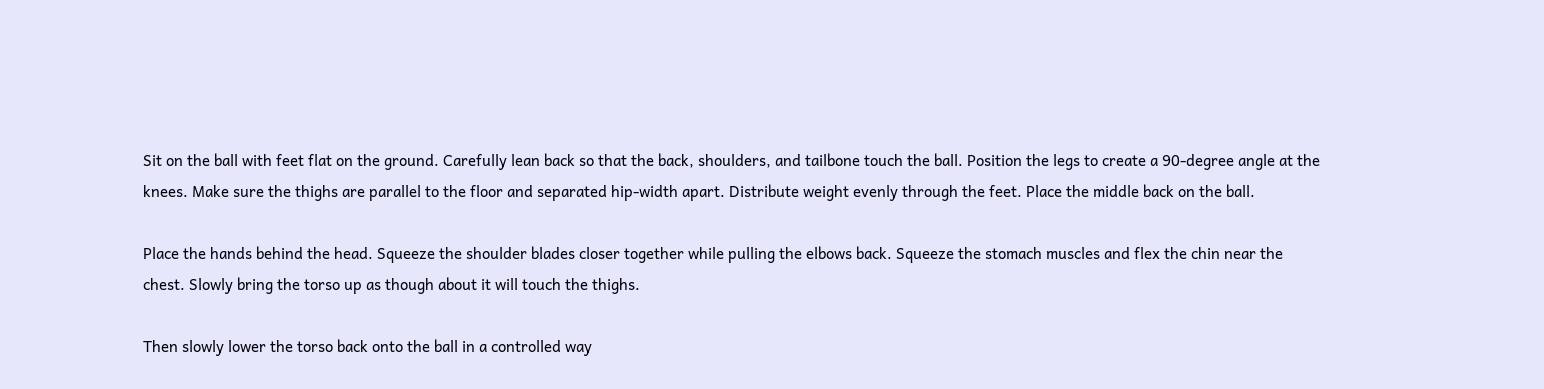Sit on the ball with feet flat on the ground. Carefully lean back so that the back, shoulders, and tailbone touch the ball. Position the legs to create a 90-degree angle at the knees. Make sure the thighs are parallel to the floor and separated hip-width apart. Distribute weight evenly through the feet. Place the middle back on the ball.

Place the hands behind the head. Squeeze the shoulder blades closer together while pulling the elbows back. Squeeze the stomach muscles and flex the chin near the chest. Slowly bring the torso up as though about it will touch the thighs.

Then slowly lower the torso back onto the ball in a controlled way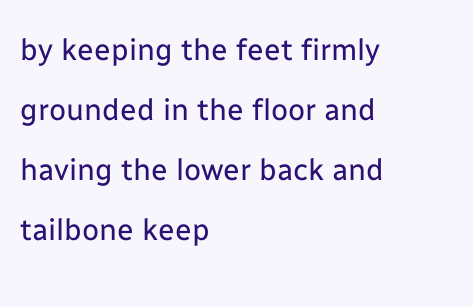by keeping the feet firmly grounded in the floor and having the lower back and tailbone keep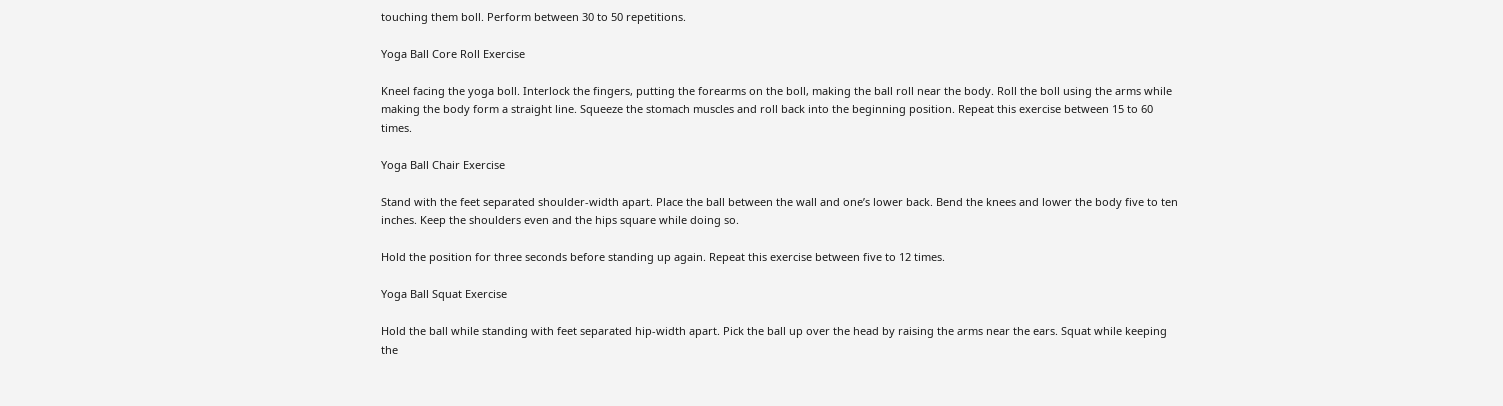touching them boll. Perform between 30 to 50 repetitions.

Yoga Ball Core Roll Exercise

Kneel facing the yoga boll. Interlock the fingers, putting the forearms on the boll, making the ball roll near the body. Roll the boll using the arms while making the body form a straight line. Squeeze the stomach muscles and roll back into the beginning position. Repeat this exercise between 15 to 60 times.

Yoga Ball Chair Exercise

Stand with the feet separated shoulder-width apart. Place the ball between the wall and one’s lower back. Bend the knees and lower the body five to ten inches. Keep the shoulders even and the hips square while doing so.

Hold the position for three seconds before standing up again. Repeat this exercise between five to 12 times.

Yoga Ball Squat Exercise

Hold the ball while standing with feet separated hip-width apart. Pick the ball up over the head by raising the arms near the ears. Squat while keeping the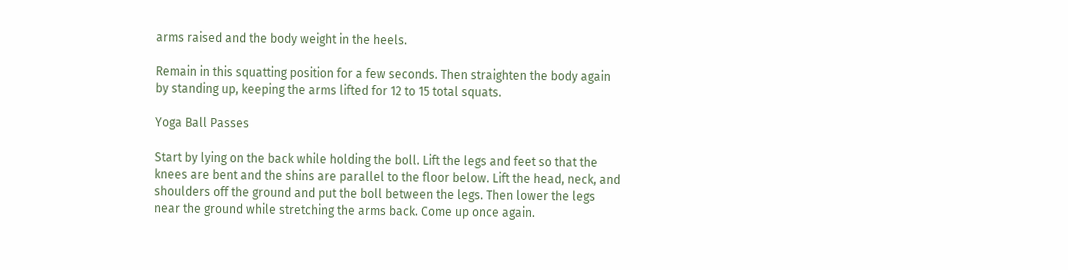arms raised and the body weight in the heels.

Remain in this squatting position for a few seconds. Then straighten the body again by standing up, keeping the arms lifted for 12 to 15 total squats.

Yoga Ball Passes

Start by lying on the back while holding the boll. Lift the legs and feet so that the knees are bent and the shins are parallel to the floor below. Lift the head, neck, and shoulders off the ground and put the boll between the legs. Then lower the legs near the ground while stretching the arms back. Come up once again.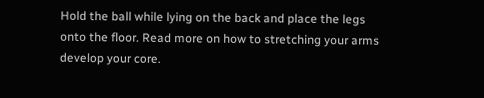Hold the ball while lying on the back and place the legs onto the floor. Read more on how to stretching your arms develop your core.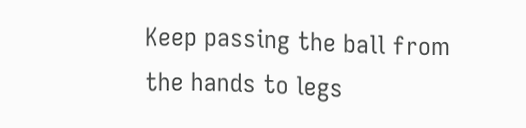Keep passing the ball from the hands to legs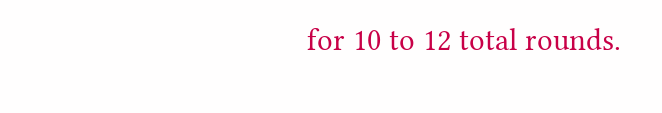for 10 to 12 total rounds.